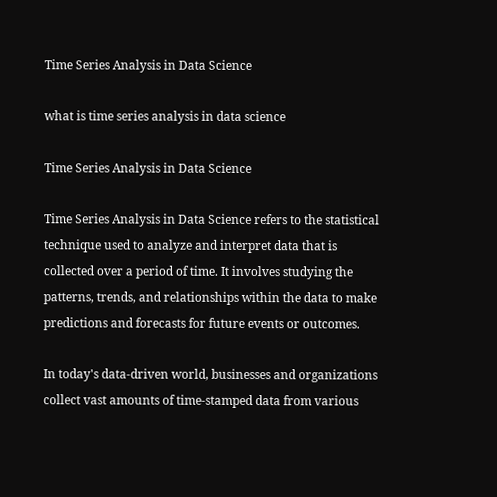Time Series Analysis in Data Science

what is time series analysis in data science

Time Series Analysis in Data Science

Time Series Analysis in Data Science refers to the statistical technique used to analyze and interpret data that is collected over a period of time. It involves studying the patterns, trends, and relationships within the data to make predictions and forecasts for future events or outcomes.

In today's data-driven world, businesses and organizations collect vast amounts of time-stamped data from various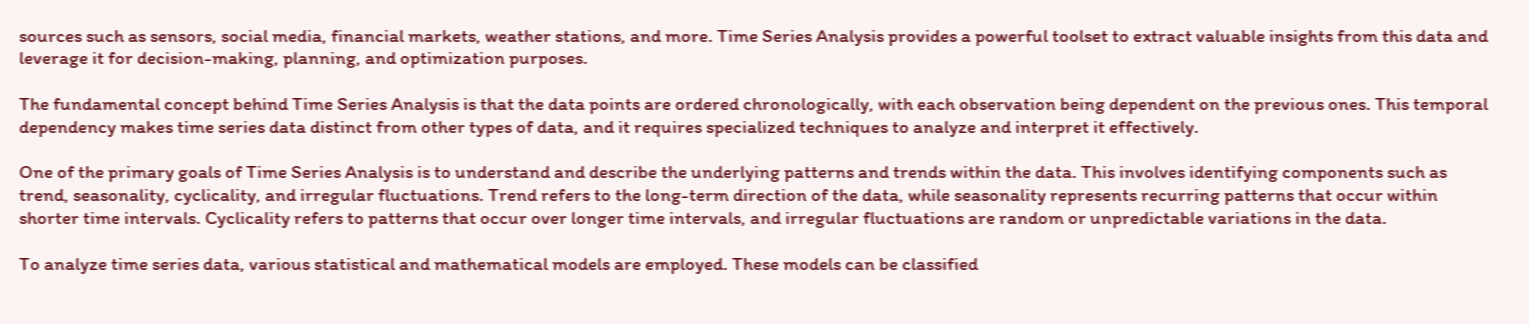sources such as sensors, social media, financial markets, weather stations, and more. Time Series Analysis provides a powerful toolset to extract valuable insights from this data and leverage it for decision-making, planning, and optimization purposes.

The fundamental concept behind Time Series Analysis is that the data points are ordered chronologically, with each observation being dependent on the previous ones. This temporal dependency makes time series data distinct from other types of data, and it requires specialized techniques to analyze and interpret it effectively.

One of the primary goals of Time Series Analysis is to understand and describe the underlying patterns and trends within the data. This involves identifying components such as trend, seasonality, cyclicality, and irregular fluctuations. Trend refers to the long-term direction of the data, while seasonality represents recurring patterns that occur within shorter time intervals. Cyclicality refers to patterns that occur over longer time intervals, and irregular fluctuations are random or unpredictable variations in the data.

To analyze time series data, various statistical and mathematical models are employed. These models can be classified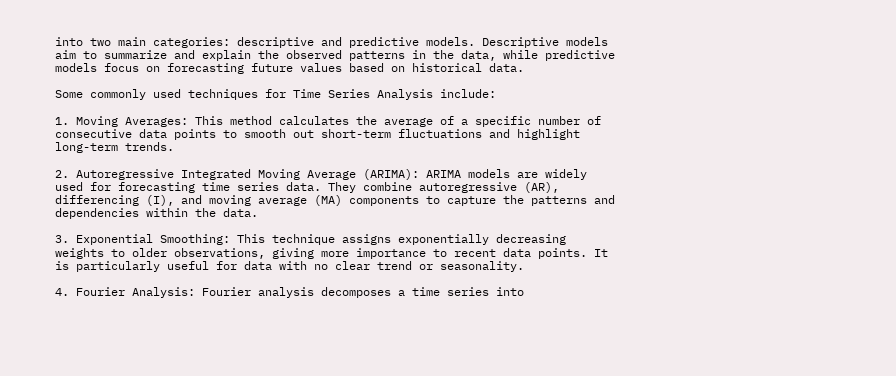into two main categories: descriptive and predictive models. Descriptive models aim to summarize and explain the observed patterns in the data, while predictive models focus on forecasting future values based on historical data.

Some commonly used techniques for Time Series Analysis include:

1. Moving Averages: This method calculates the average of a specific number of consecutive data points to smooth out short-term fluctuations and highlight long-term trends.

2. Autoregressive Integrated Moving Average (ARIMA): ARIMA models are widely used for forecasting time series data. They combine autoregressive (AR), differencing (I), and moving average (MA) components to capture the patterns and dependencies within the data.

3. Exponential Smoothing: This technique assigns exponentially decreasing weights to older observations, giving more importance to recent data points. It is particularly useful for data with no clear trend or seasonality.

4. Fourier Analysis: Fourier analysis decomposes a time series into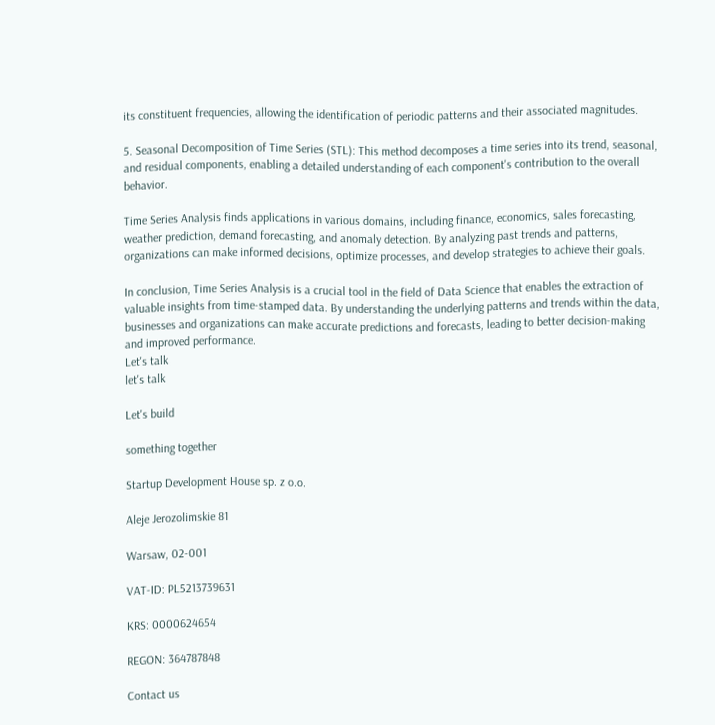its constituent frequencies, allowing the identification of periodic patterns and their associated magnitudes.

5. Seasonal Decomposition of Time Series (STL): This method decomposes a time series into its trend, seasonal, and residual components, enabling a detailed understanding of each component's contribution to the overall behavior.

Time Series Analysis finds applications in various domains, including finance, economics, sales forecasting, weather prediction, demand forecasting, and anomaly detection. By analyzing past trends and patterns, organizations can make informed decisions, optimize processes, and develop strategies to achieve their goals.

In conclusion, Time Series Analysis is a crucial tool in the field of Data Science that enables the extraction of valuable insights from time-stamped data. By understanding the underlying patterns and trends within the data, businesses and organizations can make accurate predictions and forecasts, leading to better decision-making and improved performance.
Let's talk
let's talk

Let's build

something together

Startup Development House sp. z o.o.

Aleje Jerozolimskie 81

Warsaw, 02-001

VAT-ID: PL5213739631

KRS: 0000624654

REGON: 364787848

Contact us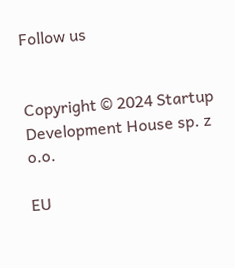Follow us


Copyright © 2024 Startup Development House sp. z o.o.

EU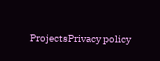ProjectsPrivacy policy